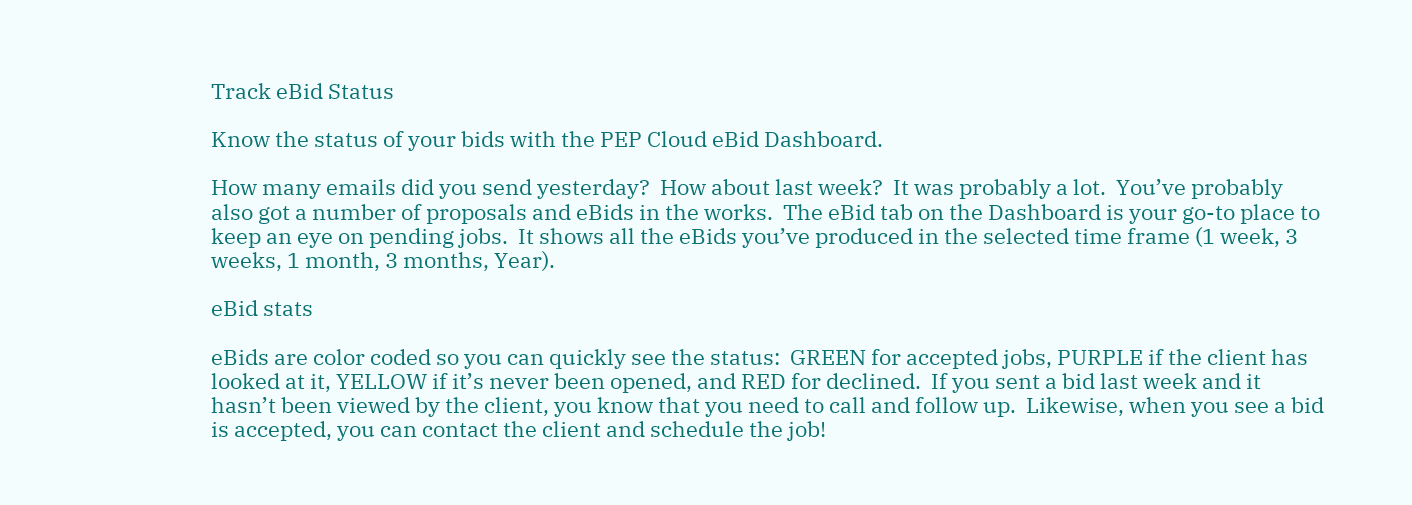Track eBid Status

Know the status of your bids with the PEP Cloud eBid Dashboard.

How many emails did you send yesterday?  How about last week?  It was probably a lot.  You’ve probably also got a number of proposals and eBids in the works.  The eBid tab on the Dashboard is your go-to place to keep an eye on pending jobs.  It shows all the eBids you’ve produced in the selected time frame (1 week, 3 weeks, 1 month, 3 months, Year).

eBid stats

eBids are color coded so you can quickly see the status:  GREEN for accepted jobs, PURPLE if the client has looked at it, YELLOW if it’s never been opened, and RED for declined.  If you sent a bid last week and it hasn’t been viewed by the client, you know that you need to call and follow up.  Likewise, when you see a bid is accepted, you can contact the client and schedule the job!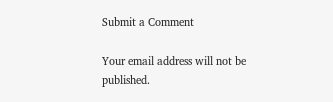Submit a Comment

Your email address will not be published.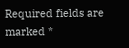Required fields are marked *